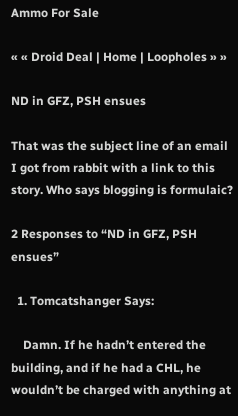Ammo For Sale

« « Droid Deal | Home | Loopholes » »

ND in GFZ, PSH ensues

That was the subject line of an email I got from rabbit with a link to this story. Who says blogging is formulaic?

2 Responses to “ND in GFZ, PSH ensues”

  1. Tomcatshanger Says:

    Damn. If he hadn’t entered the building, and if he had a CHL, he wouldn’t be charged with anything at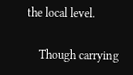the local level.

    Though carrying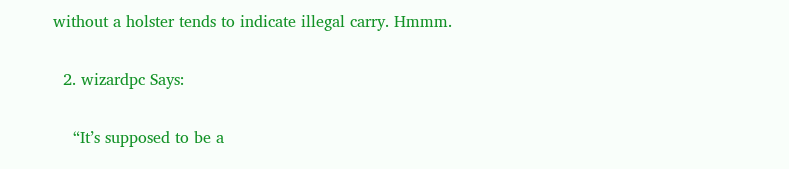without a holster tends to indicate illegal carry. Hmmm.

  2. wizardpc Says:

    “It’s supposed to be a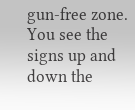gun-free zone. You see the signs up and down the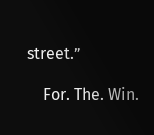street.”

    For. The. Win.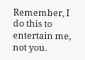Remember, I do this to entertain me, not you.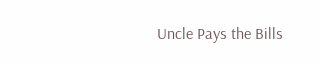Uncle Pays the Bills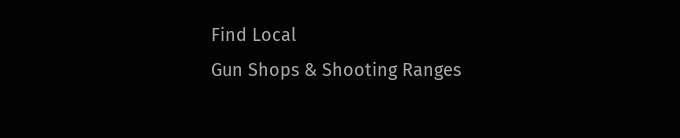Find Local
Gun Shops & Shooting Ranges